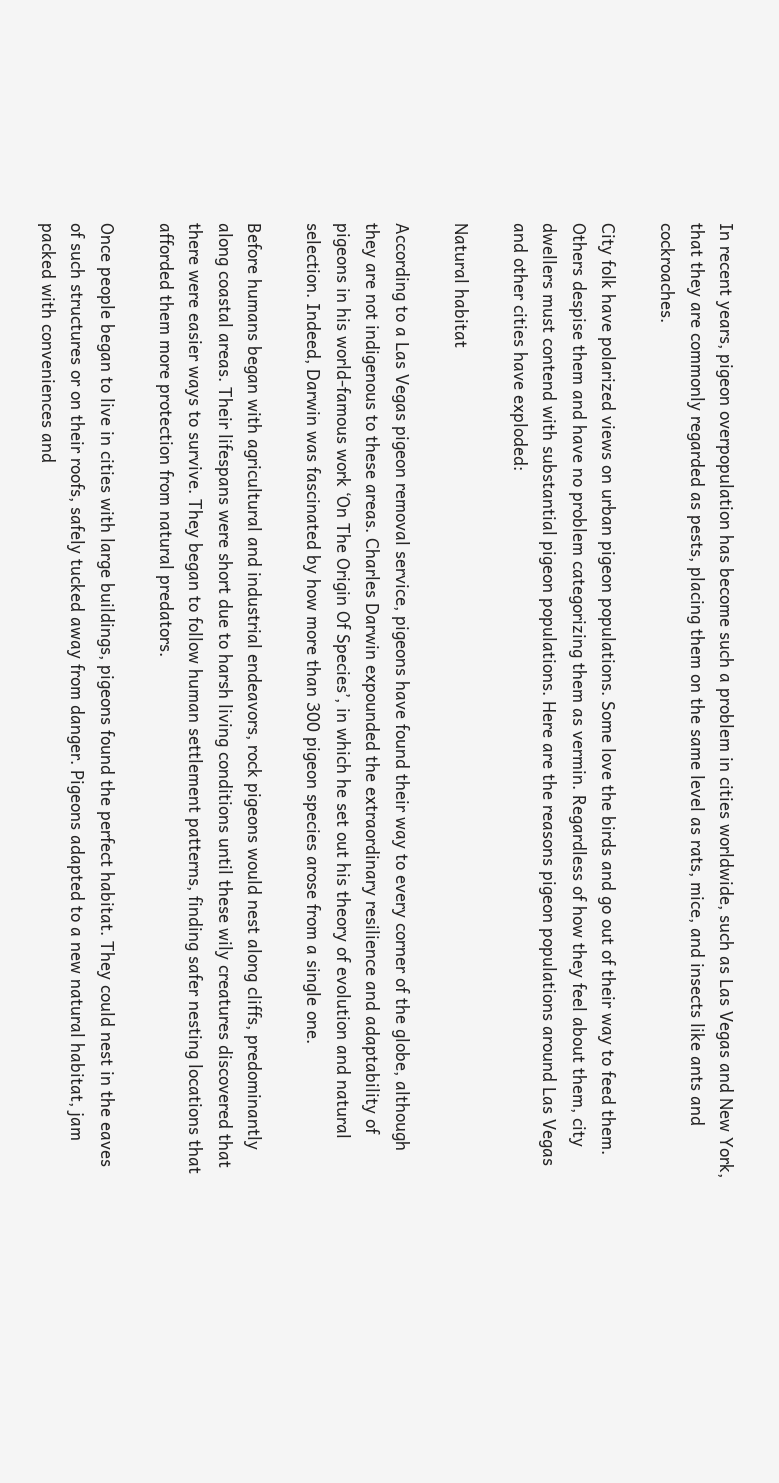In recent years, pigeon overpopulation has become such a problem in cities worldwide, such as Las Vegas and New York, that they are commonly regarded as pests, placing them on the same level as rats, mice, and insects like ants and cockroaches.

City folk have polarized views on urban pigeon populations. Some love the birds and go out of their way to feed them. Others despise them and have no problem categorizing them as vermin. Regardless of how they feel about them, city dwellers must contend with substantial pigeon populations. Here are the reasons pigeon populations around Las Vegas and other cities have exploded:

Natural habitat

According to a Las Vegas pigeon removal service, pigeons have found their way to every corner of the globe, although they are not indigenous to these areas. Charles Darwin expounded the extraordinary resilience and adaptability of pigeons in his world-famous work ‘On The Origin Of Species’, in which he set out his theory of evolution and natural selection. Indeed, Darwin was fascinated by how more than 300 pigeon species arose from a single one.

Before humans began with agricultural and industrial endeavors, rock pigeons would nest along cliffs, predominantly along coastal areas. Their lifespans were short due to harsh living conditions until these wily creatures discovered that there were easier ways to survive. They began to follow human settlement patterns, finding safer nesting locations that afforded them more protection from natural predators.

Once people began to live in cities with large buildings, pigeons found the perfect habitat. They could nest in the eaves of such structures or on their roofs, safely tucked away from danger. Pigeons adapted to a new natural habitat, jam packed with conveniences and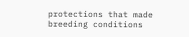protections that made breeding conditions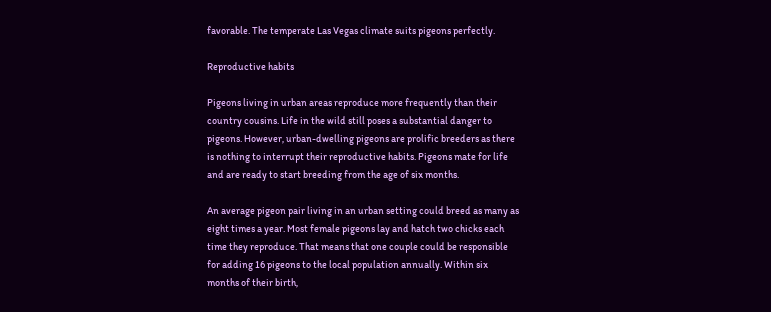favorable. The temperate Las Vegas climate suits pigeons perfectly.

Reproductive habits

Pigeons living in urban areas reproduce more frequently than their country cousins. Life in the wild still poses a substantial danger to pigeons. However, urban-dwelling pigeons are prolific breeders as there is nothing to interrupt their reproductive habits. Pigeons mate for life and are ready to start breeding from the age of six months.

An average pigeon pair living in an urban setting could breed as many as eight times a year. Most female pigeons lay and hatch two chicks each time they reproduce. That means that one couple could be responsible for adding 16 pigeons to the local population annually. Within six months of their birth,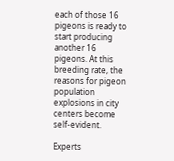each of those 16 pigeons is ready to start producing another 16 pigeons. At this breeding rate, the reasons for pigeon population explosions in city centers become self-evident.

Experts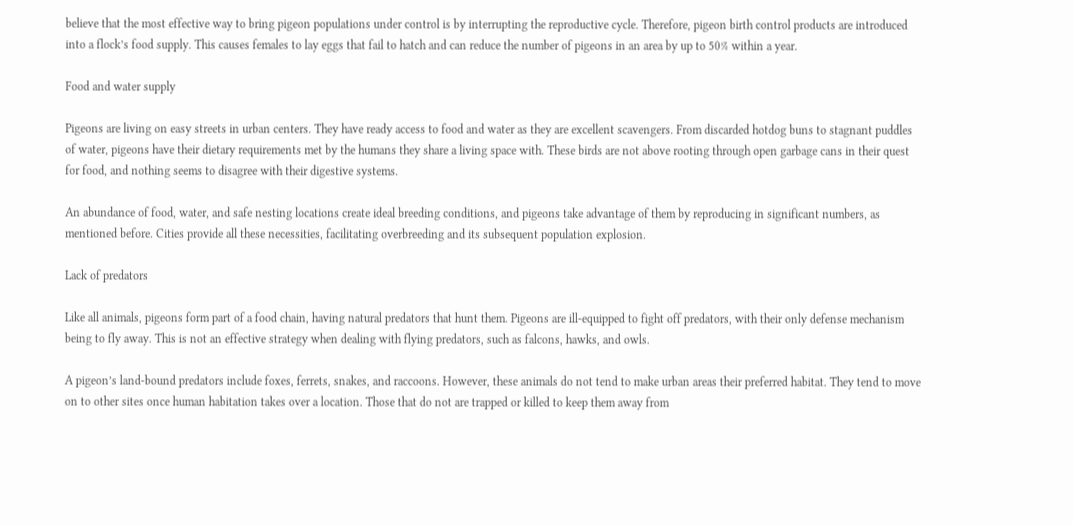believe that the most effective way to bring pigeon populations under control is by interrupting the reproductive cycle. Therefore, pigeon birth control products are introduced into a flock’s food supply. This causes females to lay eggs that fail to hatch and can reduce the number of pigeons in an area by up to 50% within a year.

Food and water supply

Pigeons are living on easy streets in urban centers. They have ready access to food and water as they are excellent scavengers. From discarded hotdog buns to stagnant puddles of water, pigeons have their dietary requirements met by the humans they share a living space with. These birds are not above rooting through open garbage cans in their quest for food, and nothing seems to disagree with their digestive systems.

An abundance of food, water, and safe nesting locations create ideal breeding conditions, and pigeons take advantage of them by reproducing in significant numbers, as mentioned before. Cities provide all these necessities, facilitating overbreeding and its subsequent population explosion.

Lack of predators

Like all animals, pigeons form part of a food chain, having natural predators that hunt them. Pigeons are ill-equipped to fight off predators, with their only defense mechanism being to fly away. This is not an effective strategy when dealing with flying predators, such as falcons, hawks, and owls.

A pigeon’s land-bound predators include foxes, ferrets, snakes, and raccoons. However, these animals do not tend to make urban areas their preferred habitat. They tend to move on to other sites once human habitation takes over a location. Those that do not are trapped or killed to keep them away from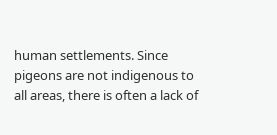human settlements. Since pigeons are not indigenous to all areas, there is often a lack of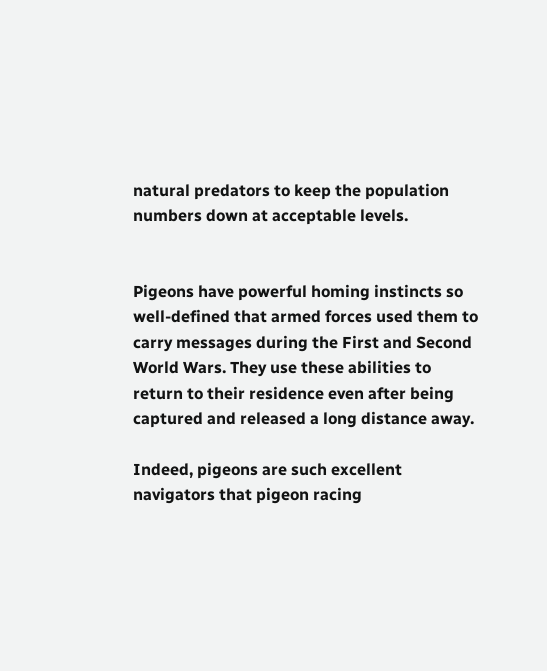natural predators to keep the population numbers down at acceptable levels.


Pigeons have powerful homing instincts so well-defined that armed forces used them to carry messages during the First and Second World Wars. They use these abilities to return to their residence even after being captured and released a long distance away.

Indeed, pigeons are such excellent navigators that pigeon racing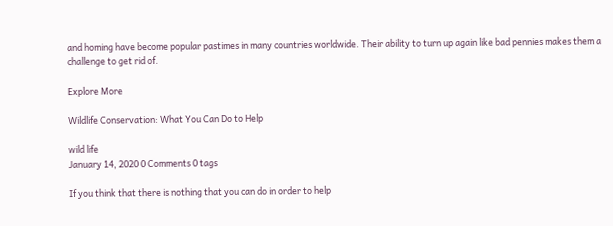and homing have become popular pastimes in many countries worldwide. Their ability to turn up again like bad pennies makes them a challenge to get rid of.

Explore More

Wildlife Conservation: What You Can Do to Help

wild life
January 14, 2020 0 Comments 0 tags

If you think that there is nothing that you can do in order to help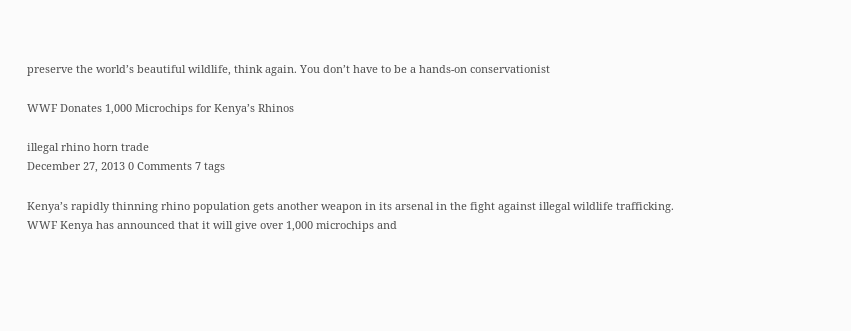preserve the world’s beautiful wildlife, think again. You don’t have to be a hands-on conservationist

WWF Donates 1,000 Microchips for Kenya’s Rhinos

illegal rhino horn trade
December 27, 2013 0 Comments 7 tags

Kenya’s rapidly thinning rhino population gets another weapon in its arsenal in the fight against illegal wildlife trafficking. WWF Kenya has announced that it will give over 1,000 microchips and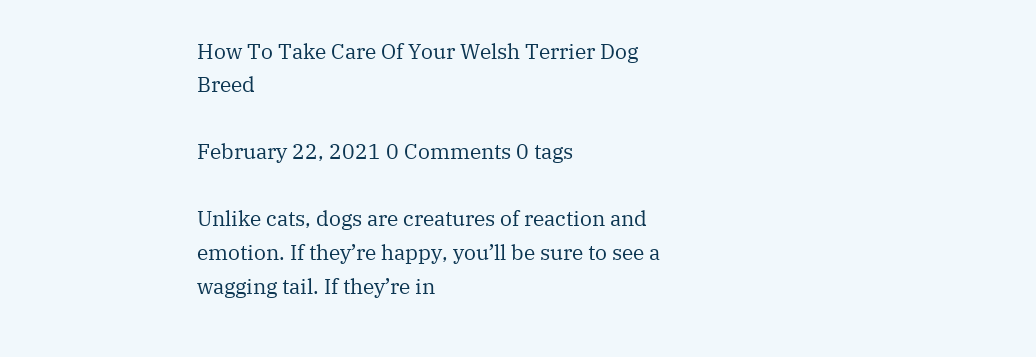How To Take Care Of Your Welsh Terrier Dog Breed

February 22, 2021 0 Comments 0 tags

Unlike cats, dogs are creatures of reaction and emotion. If they’re happy, you’ll be sure to see a wagging tail. If they’re in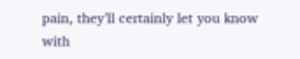pain, they’ll certainly let you know with